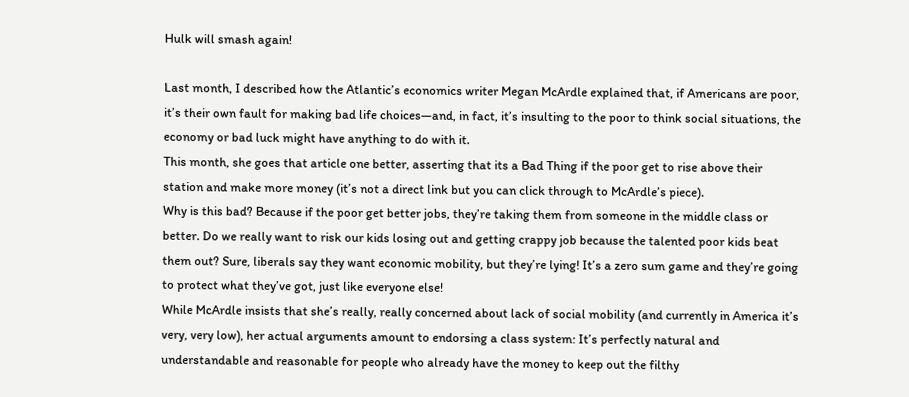Hulk will smash again!

Last month, I described how the Atlantic’s economics writer Megan McArdle explained that, if Americans are poor, it’s their own fault for making bad life choices—and, in fact, it’s insulting to the poor to think social situations, the economy or bad luck might have anything to do with it.
This month, she goes that article one better, asserting that its a Bad Thing if the poor get to rise above their station and make more money (it’s not a direct link but you can click through to McArdle’s piece).
Why is this bad? Because if the poor get better jobs, they’re taking them from someone in the middle class or better. Do we really want to risk our kids losing out and getting crappy job because the talented poor kids beat them out? Sure, liberals say they want economic mobility, but they’re lying! It’s a zero sum game and they’re going to protect what they’ve got, just like everyone else!
While McArdle insists that she’s really, really concerned about lack of social mobility (and currently in America it’s very, very low), her actual arguments amount to endorsing a class system: It’s perfectly natural and understandable and reasonable for people who already have the money to keep out the filthy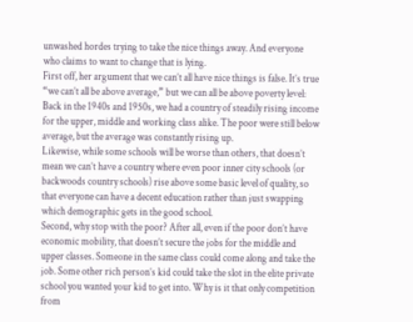unwashed hordes trying to take the nice things away. And everyone who claims to want to change that is lying.
First off, her argument that we can’t all have nice things is false. It’s true “we can’t all be above average,” but we can all be above poverty level: Back in the 1940s and 1950s, we had a country of steadily rising income for the upper, middle and working class alike. The poor were still below average, but the average was constantly rising up.
Likewise, while some schools will be worse than others, that doesn’t mean we can’t have a country where even poor inner city schools (or backwoods country schools) rise above some basic level of quality, so that everyone can have a decent education rather than just swapping which demographic gets in the good school.
Second, why stop with the poor? After all, even if the poor don’t have economic mobility, that doesn’t secure the jobs for the middle and upper classes. Someone in the same class could come along and take the job. Some other rich person’s kid could take the slot in the elite private school you wanted your kid to get into. Why is it that only competition from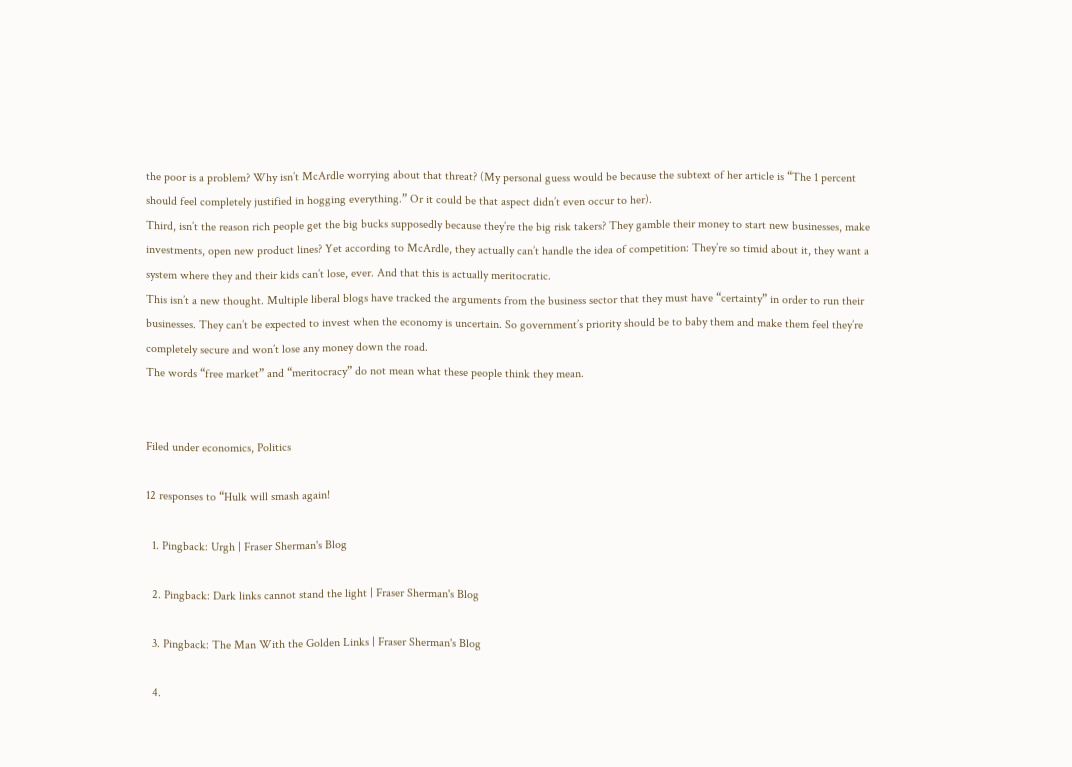the poor is a problem? Why isn’t McArdle worrying about that threat? (My personal guess would be because the subtext of her article is “The 1 percent should feel completely justified in hogging everything.” Or it could be that aspect didn’t even occur to her).
Third, isn’t the reason rich people get the big bucks supposedly because they’re the big risk takers? They gamble their money to start new businesses, make investments, open new product lines? Yet according to McArdle, they actually can’t handle the idea of competition: They’re so timid about it, they want a system where they and their kids can’t lose, ever. And that this is actually meritocratic.
This isn’t a new thought. Multiple liberal blogs have tracked the arguments from the business sector that they must have “certainty” in order to run their businesses. They can’t be expected to invest when the economy is uncertain. So government’s priority should be to baby them and make them feel they’re completely secure and won’t lose any money down the road.
The words “free market” and “meritocracy” do not mean what these people think they mean.


Filed under economics, Politics

12 responses to “Hulk will smash again!

  1. Pingback: Urgh | Fraser Sherman's Blog

  2. Pingback: Dark links cannot stand the light | Fraser Sherman's Blog

  3. Pingback: The Man With the Golden Links | Fraser Sherman's Blog

  4.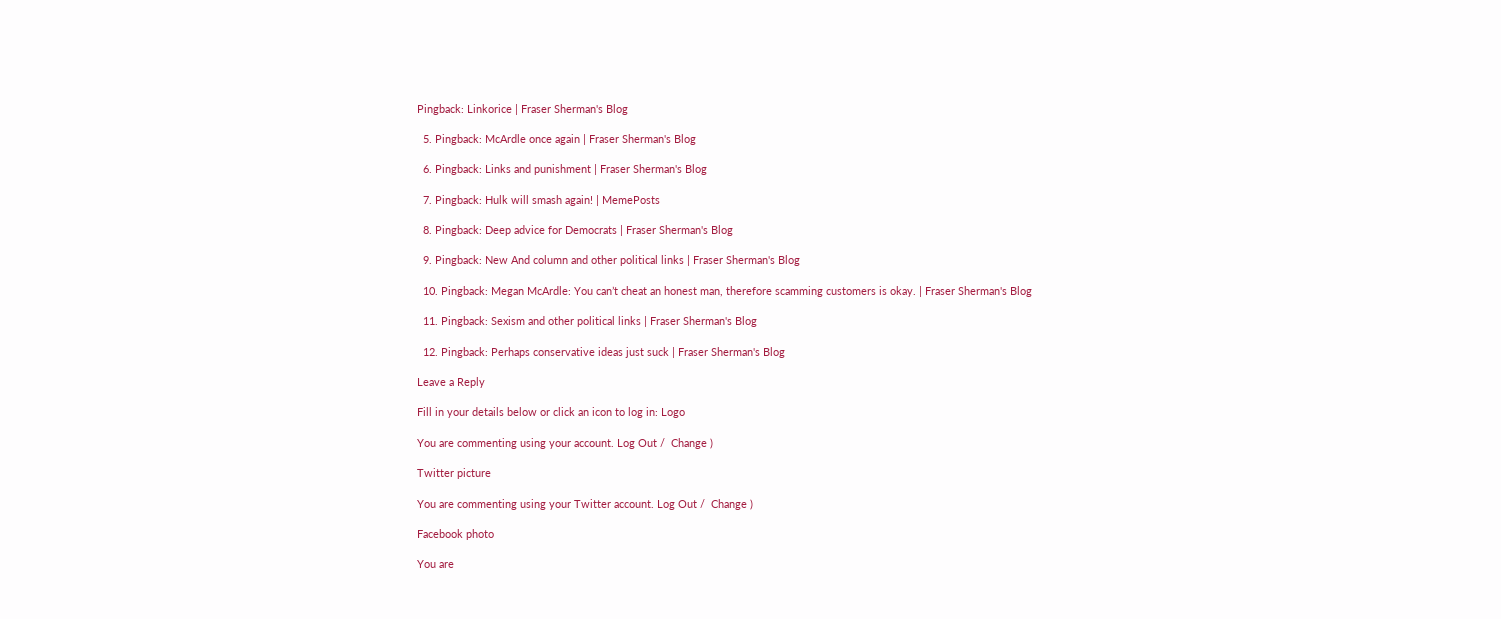Pingback: Linkorice | Fraser Sherman's Blog

  5. Pingback: McArdle once again | Fraser Sherman's Blog

  6. Pingback: Links and punishment | Fraser Sherman's Blog

  7. Pingback: Hulk will smash again! | MemePosts

  8. Pingback: Deep advice for Democrats | Fraser Sherman's Blog

  9. Pingback: New And column and other political links | Fraser Sherman's Blog

  10. Pingback: Megan McArdle: You can’t cheat an honest man, therefore scamming customers is okay. | Fraser Sherman's Blog

  11. Pingback: Sexism and other political links | Fraser Sherman's Blog

  12. Pingback: Perhaps conservative ideas just suck | Fraser Sherman's Blog

Leave a Reply

Fill in your details below or click an icon to log in: Logo

You are commenting using your account. Log Out /  Change )

Twitter picture

You are commenting using your Twitter account. Log Out /  Change )

Facebook photo

You are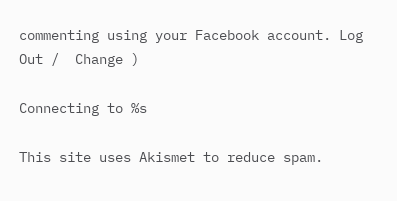commenting using your Facebook account. Log Out /  Change )

Connecting to %s

This site uses Akismet to reduce spam.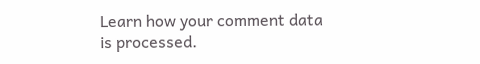Learn how your comment data is processed.